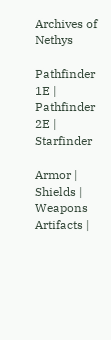Archives of Nethys

Pathfinder 1E | Pathfinder 2E | Starfinder

Armor | Shields | Weapons
Artifacts |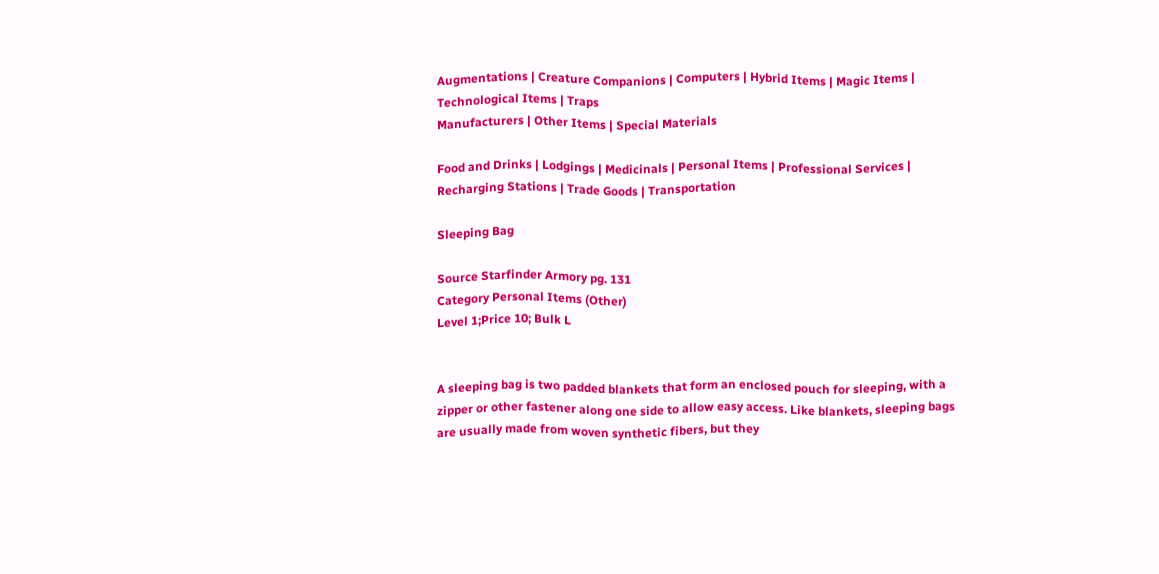Augmentations | Creature Companions | Computers | Hybrid Items | Magic Items | Technological Items | Traps
Manufacturers | Other Items | Special Materials

Food and Drinks | Lodgings | Medicinals | Personal Items | Professional Services | Recharging Stations | Trade Goods | Transportation

Sleeping Bag

Source Starfinder Armory pg. 131
Category Personal Items (Other)
Level 1;Price 10; Bulk L


A sleeping bag is two padded blankets that form an enclosed pouch for sleeping, with a zipper or other fastener along one side to allow easy access. Like blankets, sleeping bags are usually made from woven synthetic fibers, but they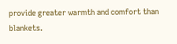provide greater warmth and comfort than blankets.